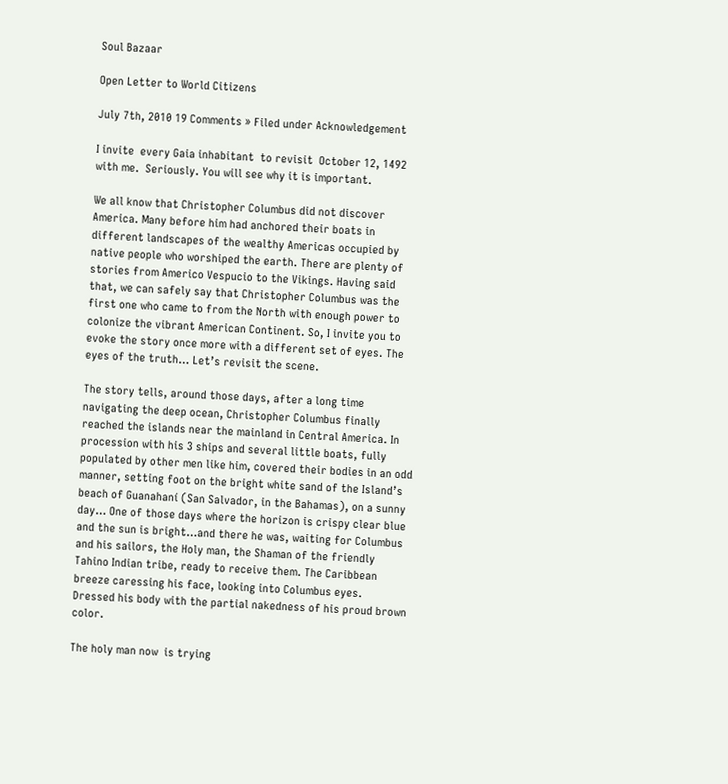Soul Bazaar

Open Letter to World Citizens

July 7th, 2010 19 Comments » Filed under Acknowledgement

I invite  every Gaia inhabitant  to revisit  October 12, 1492 with me.  Seriously. You will see why it is important.

We all know that Christopher Columbus did not discover America. Many before him had anchored their boats in different landscapes of the wealthy Americas occupied by native people who worshiped the earth. There are plenty of stories from Americo Vespucio to the Vikings. Having said that, we can safely say that Christopher Columbus was the first one who came to from the North with enough power to colonize the vibrant American Continent. So, I invite you to evoke the story once more with a different set of eyes. The eyes of the truth… Let’s revisit the scene.

The story tells, around those days, after a long time navigating the deep ocean, Christopher Columbus finally reached the islands near the mainland in Central America. In procession with his 3 ships and several little boats, fully populated by other men like him, covered their bodies in an odd manner, setting foot on the bright white sand of the Island’s beach of Guanahaní (San Salvador, in the Bahamas), on a sunny day… One of those days where the horizon is crispy clear blue and the sun is bright…and there he was, waiting for Columbus and his sailors, the Holy man, the Shaman of the friendly  Tahino Indian tribe, ready to receive them. The Caribbean breeze caressing his face, looking into Columbus eyes.  Dressed his body with the partial nakedness of his proud brown color.

The holy man now  is trying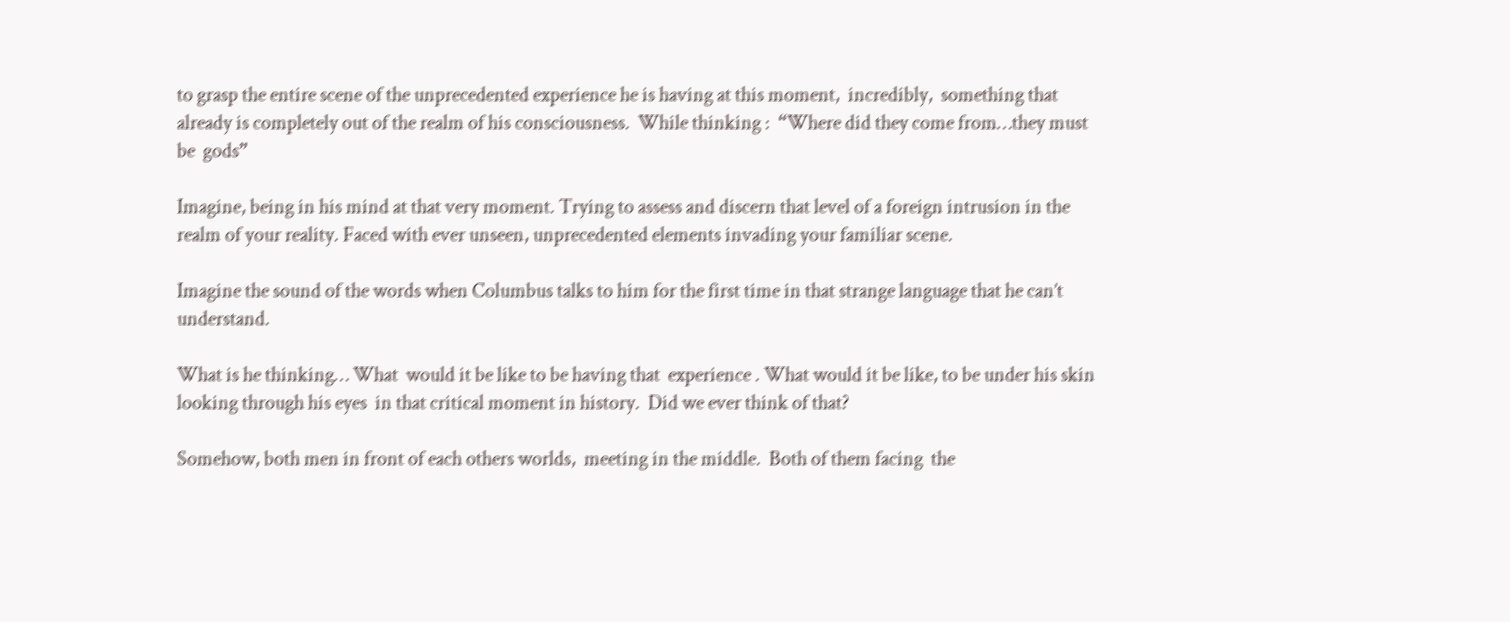to grasp the entire scene of the unprecedented experience he is having at this moment,  incredibly,  something that already is completely out of the realm of his consciousness.  While thinking :  “Where did they come from…they must be  gods”

Imagine, being in his mind at that very moment. Trying to assess and discern that level of a foreign intrusion in the realm of your reality. Faced with ever unseen, unprecedented elements invading your familiar scene.

Imagine the sound of the words when Columbus talks to him for the first time in that strange language that he can’t understand.

What is he thinking… What  would it be like to be having that  experience . What would it be like, to be under his skin looking through his eyes  in that critical moment in history.  Did we ever think of that?

Somehow, both men in front of each others worlds,  meeting in the middle.  Both of them facing  the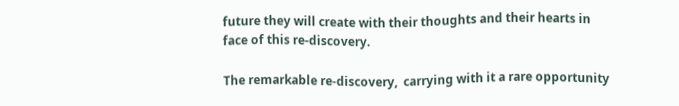future they will create with their thoughts and their hearts in face of this re-discovery.

The remarkable re-discovery,  carrying with it a rare opportunity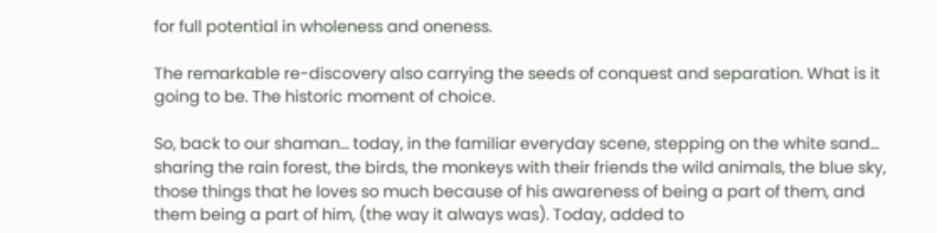for full potential in wholeness and oneness.

The remarkable re-discovery also carrying the seeds of conquest and separation. What is it going to be. The historic moment of choice.

So, back to our shaman… today, in the familiar everyday scene, stepping on the white sand… sharing the rain forest, the birds, the monkeys with their friends the wild animals, the blue sky, those things that he loves so much because of his awareness of being a part of them, and them being a part of him, (the way it always was). Today, added to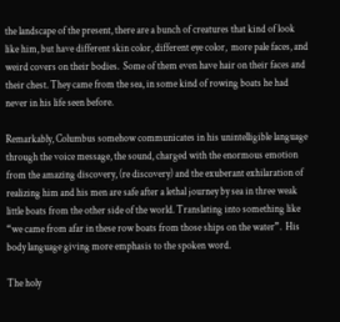the landscape of the present, there are a bunch of creatures that kind of look like him, but have different skin color, different eye color,  more pale faces, and weird covers on their bodies.  Some of them even have hair on their faces and their chest. They came from the sea, in some kind of rowing boats he had never in his life seen before.

Remarkably, Columbus somehow communicates in his unintelligible language through the voice message, the sound, charged with the enormous emotion from the amazing discovery, (re discovery) and the exuberant exhilaration of realizing him and his men are safe after a lethal journey by sea in three weak little boats from the other side of the world. Translating into something like “we came from afar in these row boats from those ships on the water”.  His body language giving more emphasis to the spoken word.

The holy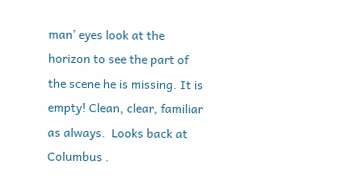man’ eyes look at the horizon to see the part of the scene he is missing. It is empty! Clean, clear, familiar as always.  Looks back at Columbus .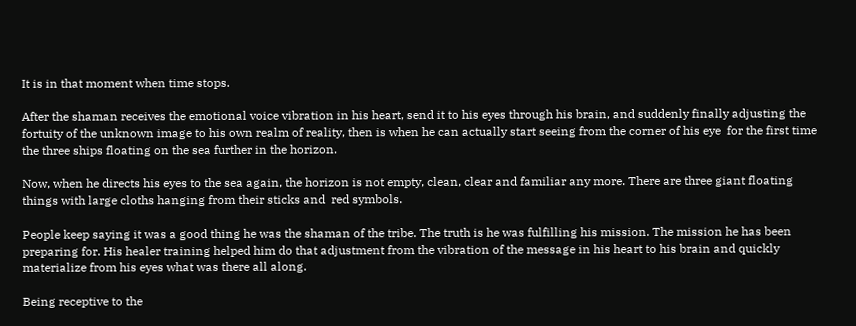It is in that moment when time stops.

After the shaman receives the emotional voice vibration in his heart, send it to his eyes through his brain, and suddenly finally adjusting the fortuity of the unknown image to his own realm of reality, then is when he can actually start seeing from the corner of his eye  for the first time the three ships floating on the sea further in the horizon.

Now, when he directs his eyes to the sea again, the horizon is not empty, clean, clear and familiar any more. There are three giant floating things with large cloths hanging from their sticks and  red symbols.

People keep saying it was a good thing he was the shaman of the tribe. The truth is he was fulfilling his mission. The mission he has been preparing for. His healer training helped him do that adjustment from the vibration of the message in his heart to his brain and quickly materialize from his eyes what was there all along.

Being receptive to the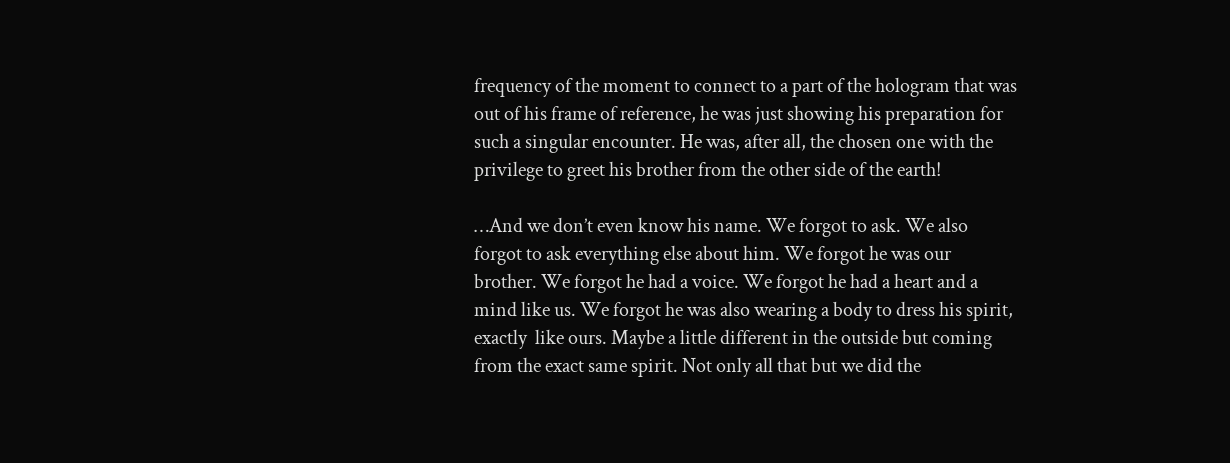frequency of the moment to connect to a part of the hologram that was out of his frame of reference, he was just showing his preparation for such a singular encounter. He was, after all, the chosen one with the privilege to greet his brother from the other side of the earth!

…And we don’t even know his name. We forgot to ask. We also forgot to ask everything else about him. We forgot he was our brother. We forgot he had a voice. We forgot he had a heart and a mind like us. We forgot he was also wearing a body to dress his spirit, exactly  like ours. Maybe a little different in the outside but coming from the exact same spirit. Not only all that but we did the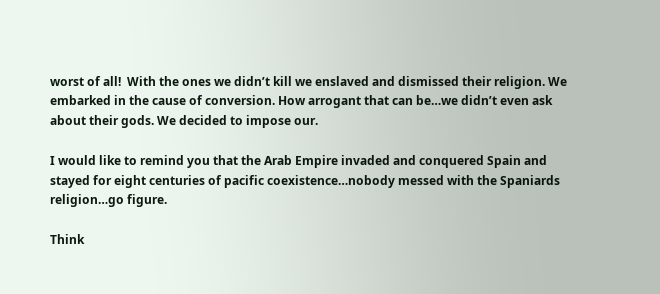worst of all!  With the ones we didn’t kill we enslaved and dismissed their religion. We embarked in the cause of conversion. How arrogant that can be…we didn’t even ask about their gods. We decided to impose our.

I would like to remind you that the Arab Empire invaded and conquered Spain and stayed for eight centuries of pacific coexistence…nobody messed with the Spaniards religion…go figure.

Think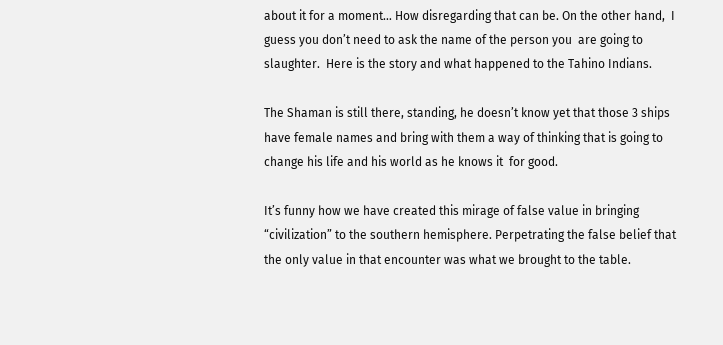about it for a moment… How disregarding that can be. On the other hand,  I guess you don’t need to ask the name of the person you  are going to slaughter.  Here is the story and what happened to the Tahino Indians.

The Shaman is still there, standing, he doesn’t know yet that those 3 ships have female names and bring with them a way of thinking that is going to change his life and his world as he knows it  for good.

It’s funny how we have created this mirage of false value in bringing “civilization” to the southern hemisphere. Perpetrating the false belief that the only value in that encounter was what we brought to the table.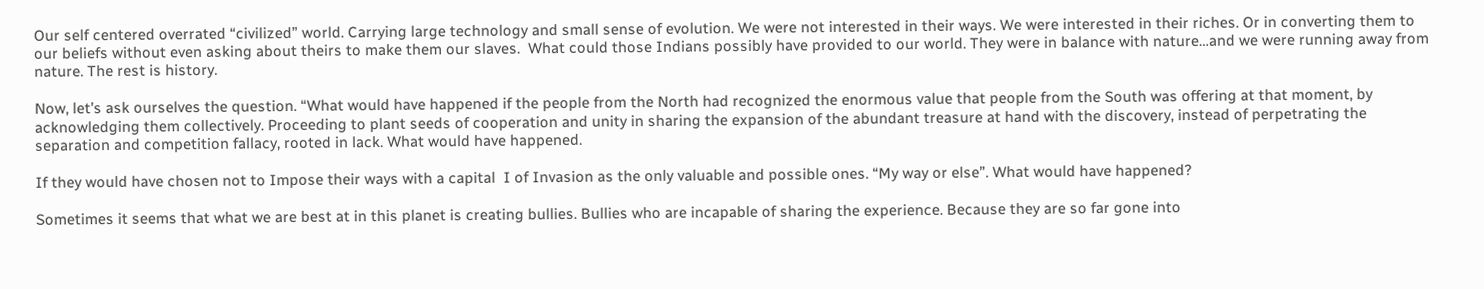Our self centered overrated “civilized” world. Carrying large technology and small sense of evolution. We were not interested in their ways. We were interested in their riches. Or in converting them to our beliefs without even asking about theirs to make them our slaves.  What could those Indians possibly have provided to our world. They were in balance with nature…and we were running away from nature. The rest is history.

Now, let’s ask ourselves the question. “What would have happened if the people from the North had recognized the enormous value that people from the South was offering at that moment, by acknowledging them collectively. Proceeding to plant seeds of cooperation and unity in sharing the expansion of the abundant treasure at hand with the discovery, instead of perpetrating the separation and competition fallacy, rooted in lack. What would have happened.

If they would have chosen not to Impose their ways with a capital  I of Invasion as the only valuable and possible ones. “My way or else”. What would have happened?

Sometimes it seems that what we are best at in this planet is creating bullies. Bullies who are incapable of sharing the experience. Because they are so far gone into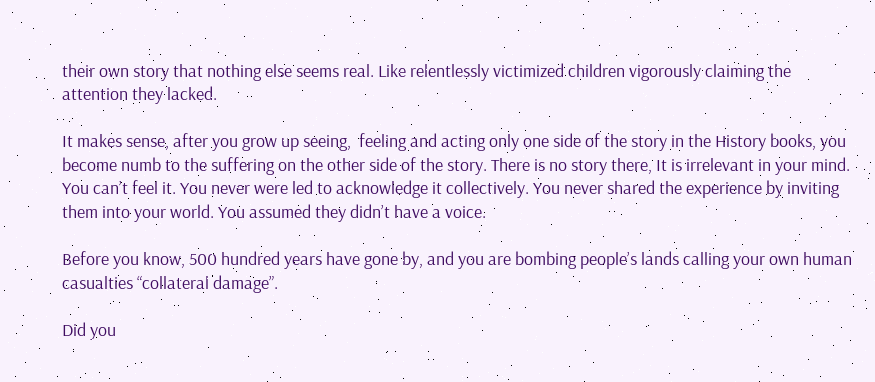their own story that nothing else seems real. Like relentlessly victimized children vigorously claiming the attention they lacked.

It makes sense, after you grow up seeing,  feeling and acting only one side of the story in the History books, you become numb to the suffering on the other side of the story. There is no story there, It is irrelevant in your mind. You can’t feel it. You never were led to acknowledge it collectively. You never shared the experience by inviting them into your world. You assumed they didn’t have a voice.

Before you know, 500 hundred years have gone by, and you are bombing people’s lands calling your own human casualties “collateral damage”.

Did you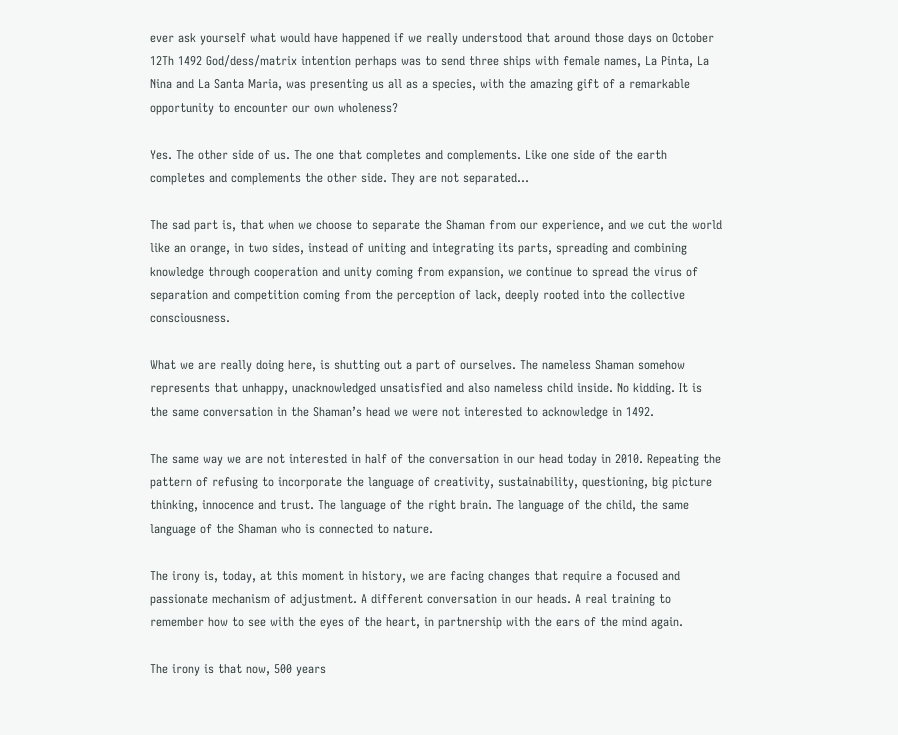ever ask yourself what would have happened if we really understood that around those days on October 12Th 1492 God/dess/matrix intention perhaps was to send three ships with female names, La Pinta, La Nina and La Santa Maria, was presenting us all as a species, with the amazing gift of a remarkable  opportunity to encounter our own wholeness?

Yes. The other side of us. The one that completes and complements. Like one side of the earth completes and complements the other side. They are not separated…

The sad part is, that when we choose to separate the Shaman from our experience, and we cut the world like an orange, in two sides, instead of uniting and integrating its parts, spreading and combining knowledge through cooperation and unity coming from expansion, we continue to spread the virus of separation and competition coming from the perception of lack, deeply rooted into the collective consciousness.

What we are really doing here, is shutting out a part of ourselves. The nameless Shaman somehow represents that unhappy, unacknowledged unsatisfied and also nameless child inside. No kidding. It is the same conversation in the Shaman’s head we were not interested to acknowledge in 1492.

The same way we are not interested in half of the conversation in our head today in 2010. Repeating the pattern of refusing to incorporate the language of creativity, sustainability, questioning, big picture thinking, innocence and trust. The language of the right brain. The language of the child, the same language of the Shaman who is connected to nature.

The irony is, today, at this moment in history, we are facing changes that require a focused and passionate mechanism of adjustment. A different conversation in our heads. A real training to remember how to see with the eyes of the heart, in partnership with the ears of the mind again.

The irony is that now, 500 years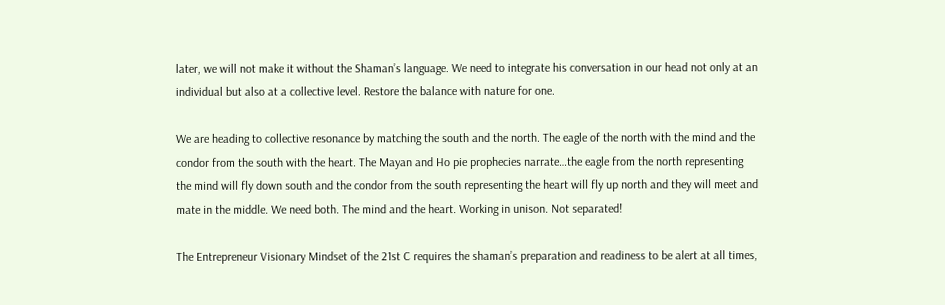later, we will not make it without the Shaman’s language. We need to integrate his conversation in our head not only at an individual but also at a collective level. Restore the balance with nature for one.

We are heading to collective resonance by matching the south and the north. The eagle of the north with the mind and the condor from the south with the heart. The Mayan and Ho pie prophecies narrate…the eagle from the north representing the mind will fly down south and the condor from the south representing the heart will fly up north and they will meet and mate in the middle. We need both. The mind and the heart. Working in unison. Not separated!

The Entrepreneur Visionary Mindset of the 21st C requires the shaman’s preparation and readiness to be alert at all times,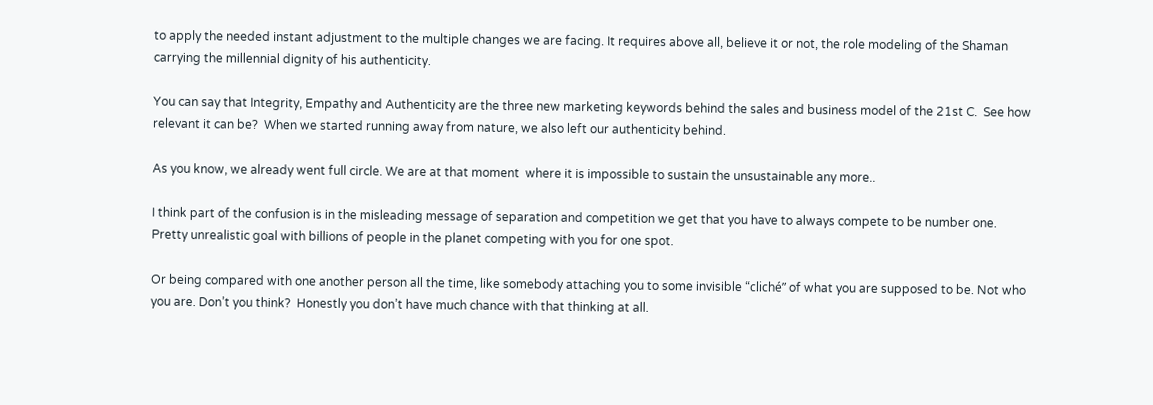to apply the needed instant adjustment to the multiple changes we are facing. It requires above all, believe it or not, the role modeling of the Shaman carrying the millennial dignity of his authenticity.

You can say that Integrity, Empathy and Authenticity are the three new marketing keywords behind the sales and business model of the 21st C.  See how relevant it can be?  When we started running away from nature, we also left our authenticity behind.

As you know, we already went full circle. We are at that moment  where it is impossible to sustain the unsustainable any more..

I think part of the confusion is in the misleading message of separation and competition we get that you have to always compete to be number one. Pretty unrealistic goal with billions of people in the planet competing with you for one spot.

Or being compared with one another person all the time, like somebody attaching you to some invisible “cliché” of what you are supposed to be. Not who you are. Don’t you think?  Honestly you don’t have much chance with that thinking at all.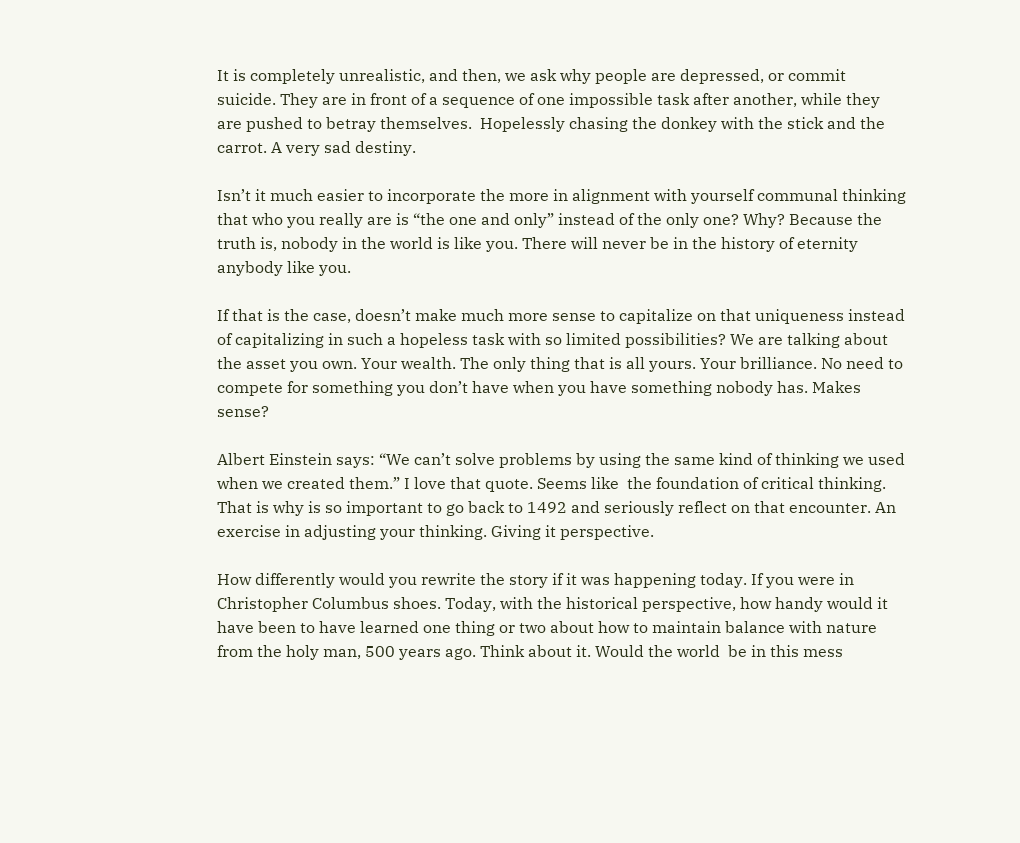It is completely unrealistic, and then, we ask why people are depressed, or commit suicide. They are in front of a sequence of one impossible task after another, while they are pushed to betray themselves.  Hopelessly chasing the donkey with the stick and the carrot. A very sad destiny.

Isn’t it much easier to incorporate the more in alignment with yourself communal thinking that who you really are is “the one and only” instead of the only one? Why? Because the truth is, nobody in the world is like you. There will never be in the history of eternity anybody like you.

If that is the case, doesn’t make much more sense to capitalize on that uniqueness instead of capitalizing in such a hopeless task with so limited possibilities? We are talking about the asset you own. Your wealth. The only thing that is all yours. Your brilliance. No need to compete for something you don’t have when you have something nobody has. Makes sense?

Albert Einstein says: “We can’t solve problems by using the same kind of thinking we used when we created them.” I love that quote. Seems like  the foundation of critical thinking. That is why is so important to go back to 1492 and seriously reflect on that encounter. An exercise in adjusting your thinking. Giving it perspective.

How differently would you rewrite the story if it was happening today. If you were in Christopher Columbus shoes. Today, with the historical perspective, how handy would it have been to have learned one thing or two about how to maintain balance with nature from the holy man, 500 years ago. Think about it. Would the world  be in this mess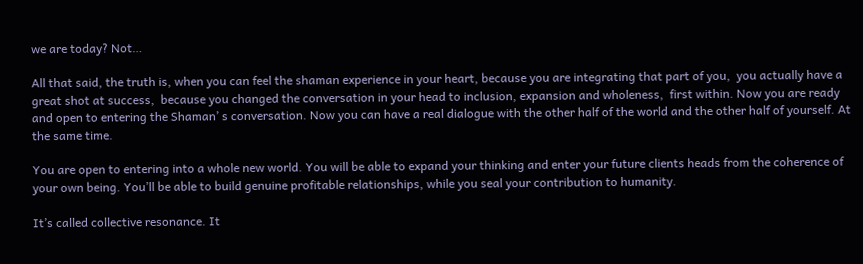we are today? Not…

All that said, the truth is, when you can feel the shaman experience in your heart, because you are integrating that part of you,  you actually have a great shot at success,  because you changed the conversation in your head to inclusion, expansion and wholeness,  first within. Now you are ready and open to entering the Shaman’ s conversation. Now you can have a real dialogue with the other half of the world and the other half of yourself. At the same time.

You are open to entering into a whole new world. You will be able to expand your thinking and enter your future clients heads from the coherence of your own being. You’ll be able to build genuine profitable relationships, while you seal your contribution to humanity.

It’s called collective resonance. It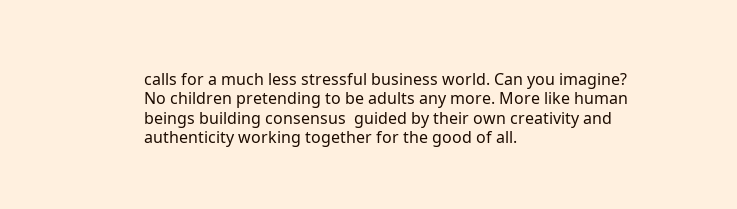calls for a much less stressful business world. Can you imagine?  No children pretending to be adults any more. More like human beings building consensus  guided by their own creativity and authenticity working together for the good of all.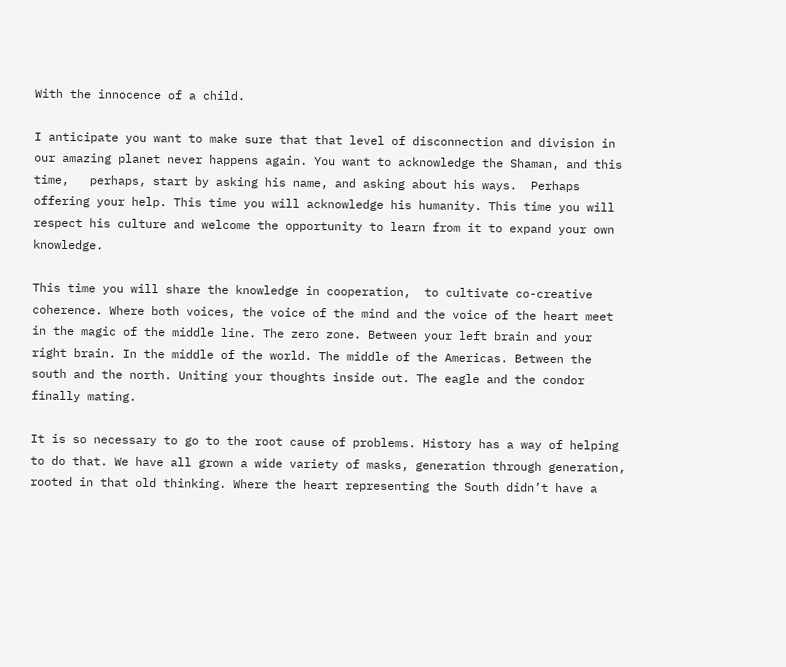With the innocence of a child.

I anticipate you want to make sure that that level of disconnection and division in our amazing planet never happens again. You want to acknowledge the Shaman, and this time,   perhaps, start by asking his name, and asking about his ways.  Perhaps offering your help. This time you will acknowledge his humanity. This time you will respect his culture and welcome the opportunity to learn from it to expand your own knowledge.

This time you will share the knowledge in cooperation,  to cultivate co-creative coherence. Where both voices, the voice of the mind and the voice of the heart meet in the magic of the middle line. The zero zone. Between your left brain and your right brain. In the middle of the world. The middle of the Americas. Between the south and the north. Uniting your thoughts inside out. The eagle and the condor finally mating.

It is so necessary to go to the root cause of problems. History has a way of helping to do that. We have all grown a wide variety of masks, generation through generation, rooted in that old thinking. Where the heart representing the South didn’t have a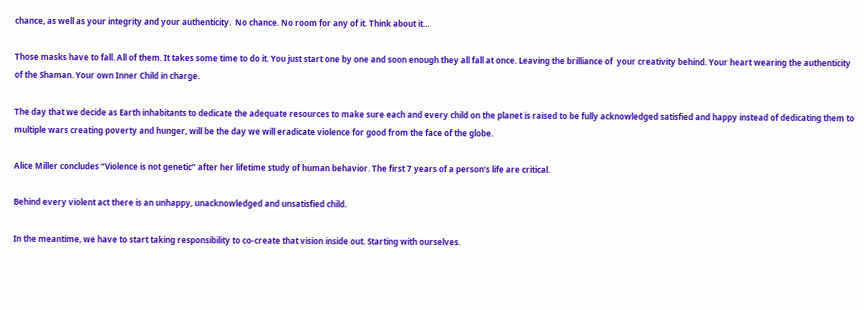chance, as well as your integrity and your authenticity.  No chance. No room for any of it. Think about it…

Those masks have to fall. All of them. It takes some time to do it. You just start one by one and soon enough they all fall at once. Leaving the brilliance of  your creativity behind. Your heart wearing the authenticity of the Shaman. Your own Inner Child in charge.

The day that we decide as Earth inhabitants to dedicate the adequate resources to make sure each and every child on the planet is raised to be fully acknowledged satisfied and happy instead of dedicating them to multiple wars creating poverty and hunger, will be the day we will eradicate violence for good from the face of the globe.

Alice Miller concludes “Violence is not genetic” after her lifetime study of human behavior. The first 7 years of a person’s life are critical.

Behind every violent act there is an unhappy, unacknowledged and unsatisfied child.

In the meantime, we have to start taking responsibility to co-create that vision inside out. Starting with ourselves.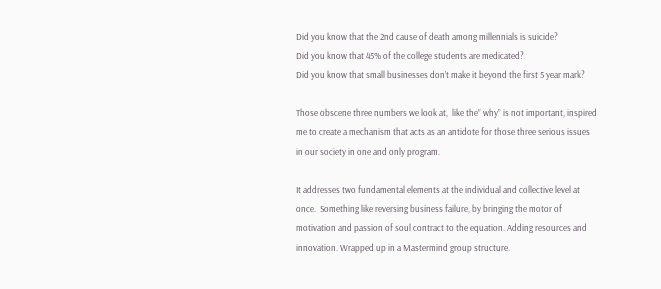Did you know that the 2nd cause of death among millennials is suicide?
Did you know that 45% of the college students are medicated?
Did you know that small businesses don’t make it beyond the first 5 year mark?

Those obscene three numbers we look at,  like the” why” is not important, inspired me to create a mechanism that acts as an antidote for those three serious issues in our society in one and only program.

It addresses two fundamental elements at the individual and collective level at once.  Something like reversing business failure, by bringing the motor of motivation and passion of soul contract to the equation. Adding resources and innovation. Wrapped up in a Mastermind group structure.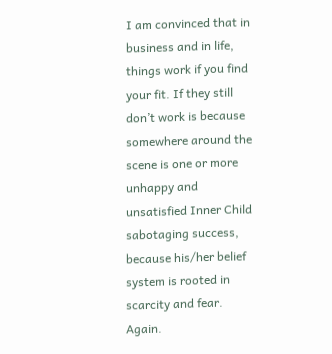I am convinced that in business and in life, things work if you find your fit. If they still don’t work is because somewhere around the scene is one or more unhappy and unsatisfied Inner Child sabotaging success, because his/her belief system is rooted in scarcity and fear. Again.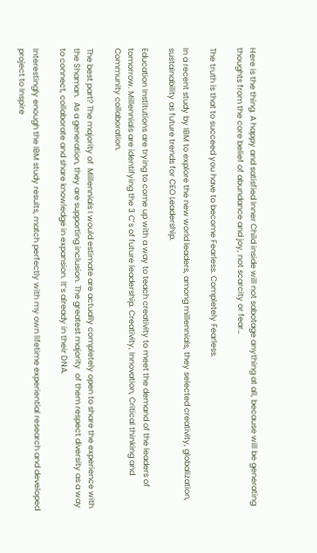Here is the thing. A happy and satisfied Inner Child inside will not sabotage anything at all, because will be generating thoughts from the core belief of abundance and joy, not scarcity or fear…

The truth is that to succeed you have to become Fearless. Completely Fearless.

In a recent study by IBM to explore the new world leaders, among millennials, they selected creativity, globalization, sustainability as future trends for CEO Leadership.

Education Institutions are trying to come up with a way to teach creativity to meet the demand of the leaders of tomorrow. Millennials are identifying the 3 C’s of future leadership. Creativity, Innovation, Critical thinking and Community collaboration.

The best part? The majority of  Millennials I would estimate are actually completely open to share the experience with the Shaman.  As a generation, they are supporting inclusion. The greatest majority  of them respect diversity as a way to connect, collaborate and share knowledge in expansion. It’s already in their DNA.

Interestingly enough the IBM study results, match perfectly with my own lifetime experiential research and developed project to Inspire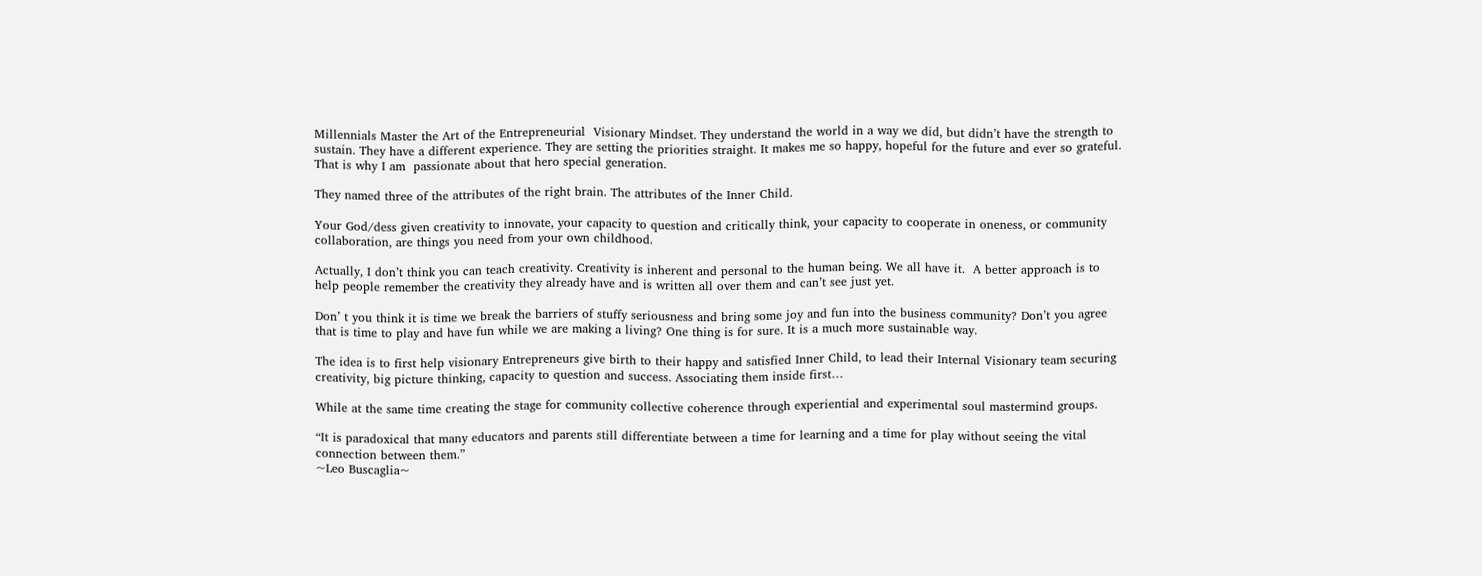Millennials Master the Art of the Entrepreneurial  Visionary Mindset. They understand the world in a way we did, but didn’t have the strength to sustain. They have a different experience. They are setting the priorities straight. It makes me so happy, hopeful for the future and ever so grateful. That is why I am  passionate about that hero special generation.

They named three of the attributes of the right brain. The attributes of the Inner Child.

Your God/dess given creativity to innovate, your capacity to question and critically think, your capacity to cooperate in oneness, or community collaboration, are things you need from your own childhood.

Actually, I don’t think you can teach creativity. Creativity is inherent and personal to the human being. We all have it.  A better approach is to help people remember the creativity they already have and is written all over them and can’t see just yet.

Don’ t you think it is time we break the barriers of stuffy seriousness and bring some joy and fun into the business community? Don’t you agree that is time to play and have fun while we are making a living? One thing is for sure. It is a much more sustainable way.

The idea is to first help visionary Entrepreneurs give birth to their happy and satisfied Inner Child, to lead their Internal Visionary team securing creativity, big picture thinking, capacity to question and success. Associating them inside first…

While at the same time creating the stage for community collective coherence through experiential and experimental soul mastermind groups.

“It is paradoxical that many educators and parents still differentiate between a time for learning and a time for play without seeing the vital connection between them.”
~Leo Buscaglia~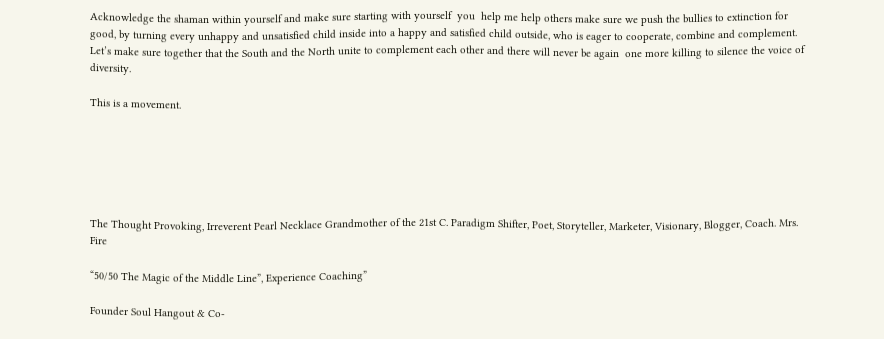Acknowledge the shaman within yourself and make sure starting with yourself  you  help me help others make sure we push the bullies to extinction for good, by turning every unhappy and unsatisfied child inside into a happy and satisfied child outside, who is eager to cooperate, combine and complement.  Let’s make sure together that the South and the North unite to complement each other and there will never be again  one more killing to silence the voice of  diversity.

This is a movement.






The Thought Provoking, Irreverent Pearl Necklace Grandmother of the 21st C. Paradigm Shifter, Poet, Storyteller, Marketer, Visionary, Blogger, Coach. Mrs. Fire

“50/50 The Magic of the Middle Line”, Experience Coaching”

Founder Soul Hangout & Co-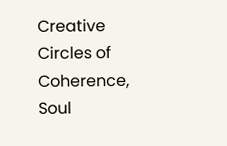Creative Circles of Coherence, Soul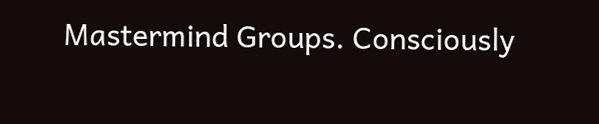Mastermind Groups. Consciously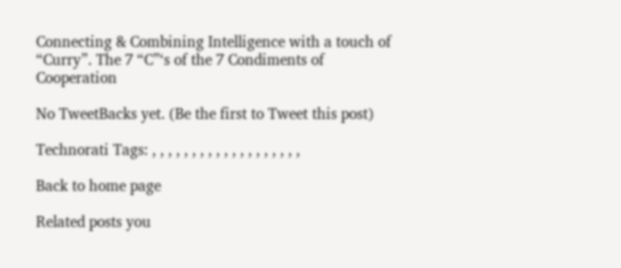Connecting & Combining Intelligence with a touch of “Curry”. The 7 “C”‘s of the 7 Condiments of Cooperation

No TweetBacks yet. (Be the first to Tweet this post)

Technorati Tags: , , , , , , , , , , , , , , , , , , ,

Back to home page

Related posts you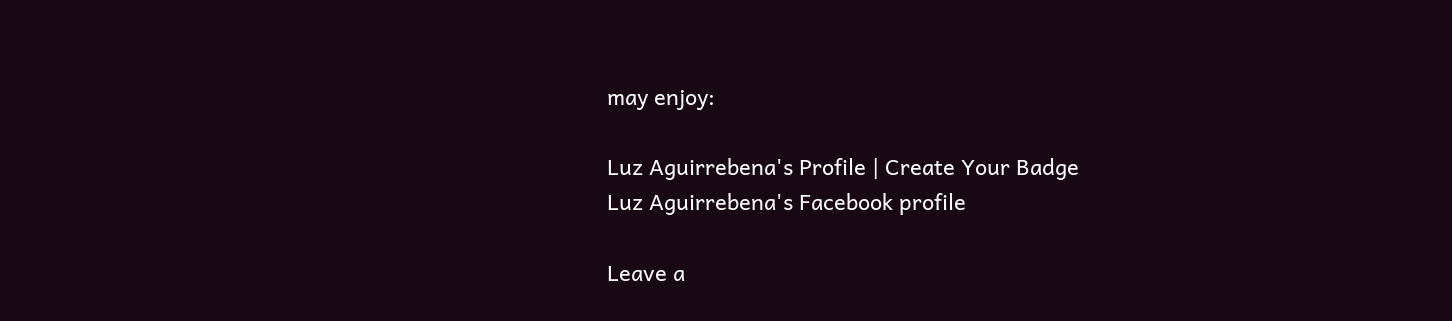may enjoy:

Luz Aguirrebena's Profile | Create Your Badge
Luz Aguirrebena's Facebook profile

Leave a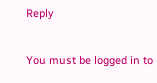Reply

You must be logged in to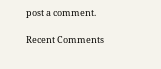post a comment.

Recent Comments